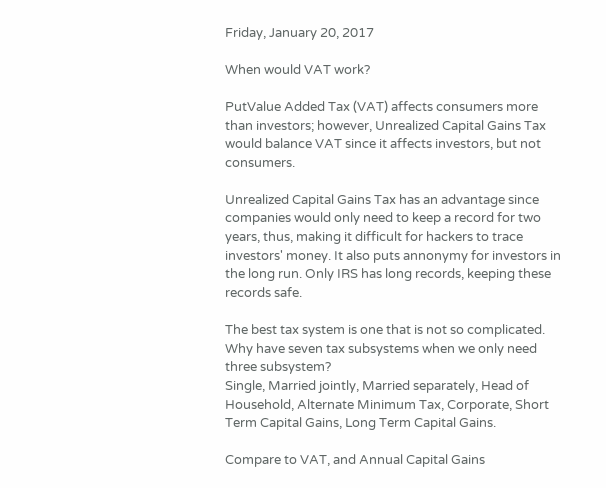Friday, January 20, 2017

When would VAT work?

PutValue Added Tax (VAT) affects consumers more than investors; however, Unrealized Capital Gains Tax would balance VAT since it affects investors, but not consumers.

Unrealized Capital Gains Tax has an advantage since companies would only need to keep a record for two years, thus, making it difficult for hackers to trace investors' money. It also puts annonymy for investors in the long run. Only IRS has long records, keeping these records safe.

The best tax system is one that is not so complicated. Why have seven tax subsystems when we only need three subsystem?
Single, Married jointly, Married separately, Head of Household, Alternate Minimum Tax, Corporate, Short Term Capital Gains, Long Term Capital Gains.

Compare to VAT, and Annual Capital Gains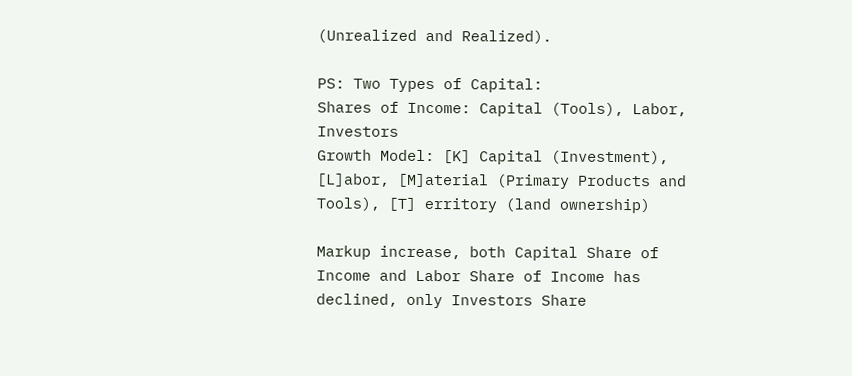(Unrealized and Realized).

PS: Two Types of Capital:
Shares of Income: Capital (Tools), Labor, Investors
Growth Model: [K] Capital (Investment), [L]abor, [M]aterial (Primary Products and Tools), [T] erritory (land ownership)

Markup increase, both Capital Share of Income and Labor Share of Income has declined, only Investors Share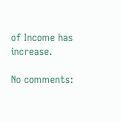of Income has increase.

No comments: